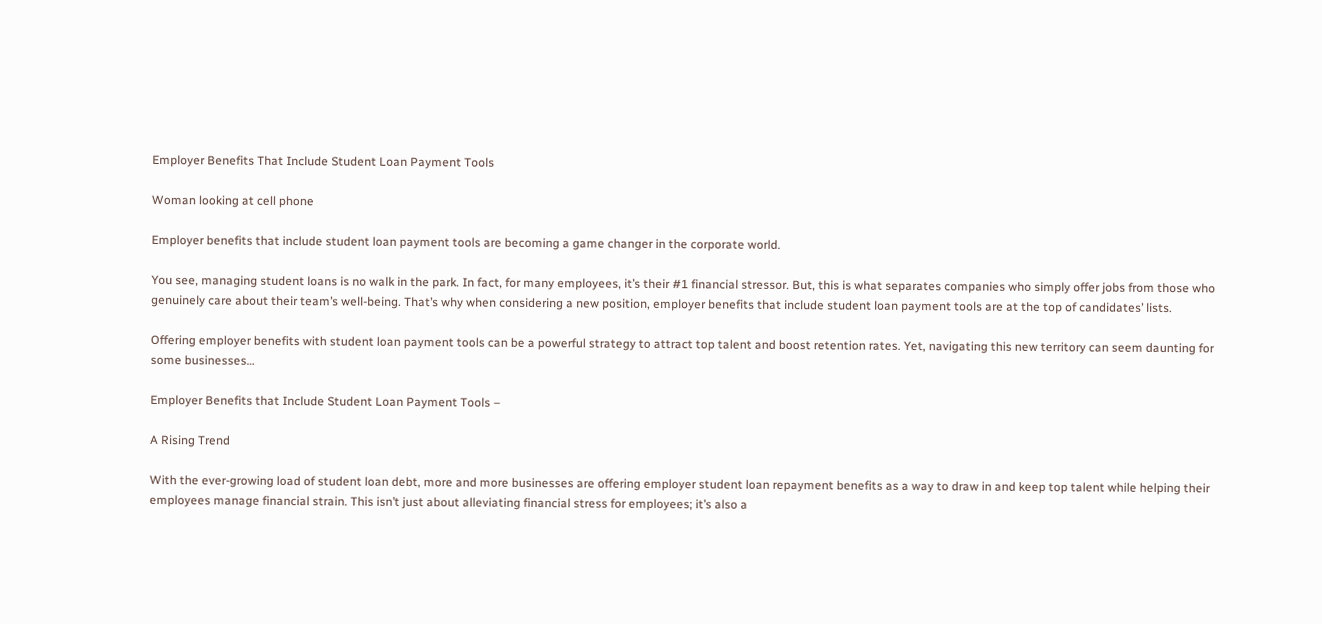Employer Benefits That Include Student Loan Payment Tools

Woman looking at cell phone

Employer benefits that include student loan payment tools are becoming a game changer in the corporate world.

You see, managing student loans is no walk in the park. In fact, for many employees, it’s their #1 financial stressor. But, this is what separates companies who simply offer jobs from those who genuinely care about their team’s well-being. That’s why when considering a new position, employer benefits that include student loan payment tools are at the top of candidates’ lists.

Offering employer benefits with student loan payment tools can be a powerful strategy to attract top talent and boost retention rates. Yet, navigating this new territory can seem daunting for some businesses…

Employer Benefits that Include Student Loan Payment Tools –

A Rising Trend

With the ever-growing load of student loan debt, more and more businesses are offering employer student loan repayment benefits as a way to draw in and keep top talent while helping their employees manage financial strain. This isn’t just about alleviating financial stress for employees; it’s also a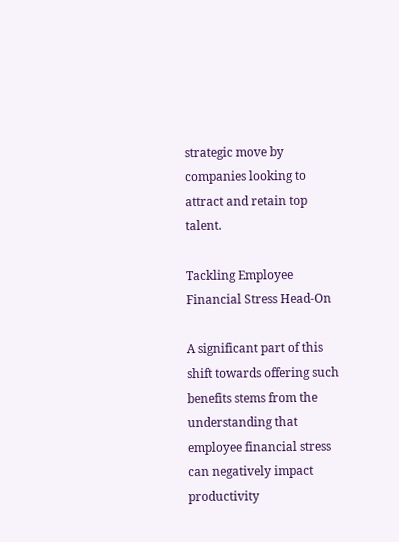strategic move by companies looking to attract and retain top talent.

Tackling Employee Financial Stress Head-On

A significant part of this shift towards offering such benefits stems from the understanding that employee financial stress can negatively impact productivity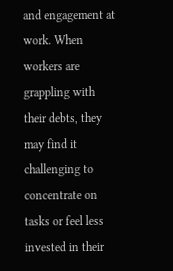and engagement at work. When workers are grappling with their debts, they may find it challenging to concentrate on tasks or feel less invested in their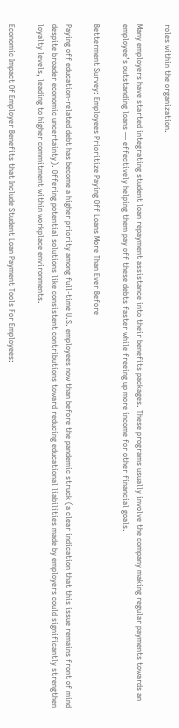roles within the organization.

Many employers have started integrating student loan repayment assistance into their benefits packages. These programs usually involve the company making regular payments towards an employee’s outstanding loans — effectively helping them pay off these debts faster while freeing up more income for other financial goals.

Betterment Survey: Employees Prioritize Paying Off Loans More Than Ever Before

Paying off education-related debt has become a higher priority among full-time U.S. employees now than before the pandemic struck (a clear indication that this issue remains front of mind despite broader economic uncertainty). Offering potential solutions like consistent contributions toward reducing educational liabilities made by employers could significantly strengthen loyalty levels, leading to higher commitment within workplace environments.

Economic Impact Of Employer Benefits that Include Student Loan Payment Tools For Employees: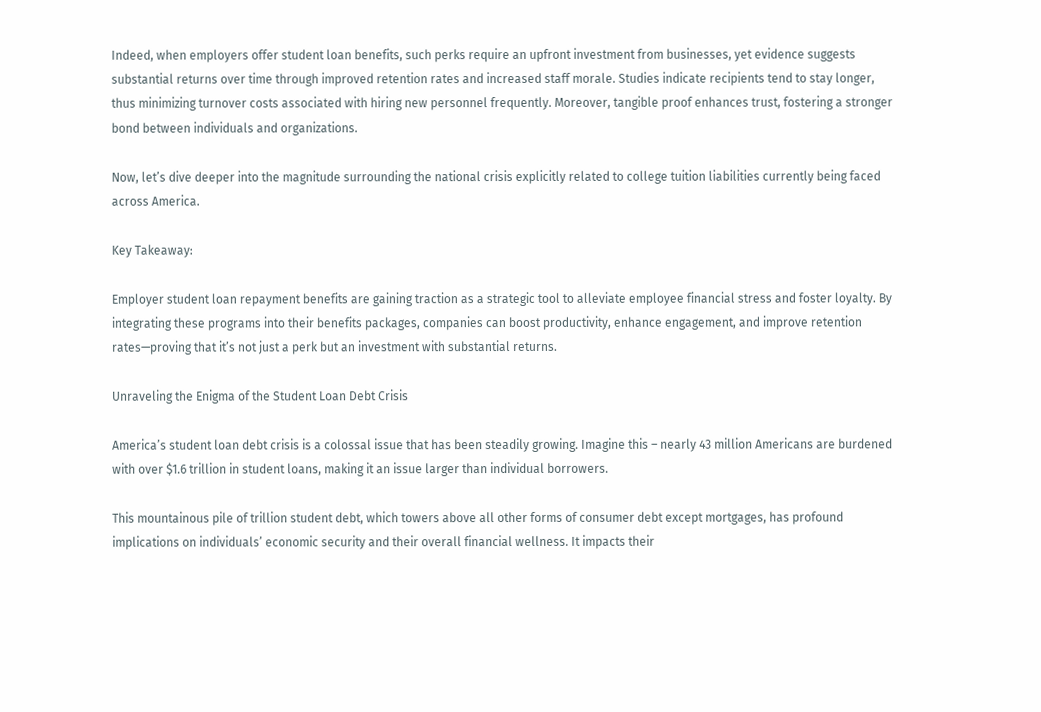Indeed, when employers offer student loan benefits, such perks require an upfront investment from businesses, yet evidence suggests substantial returns over time through improved retention rates and increased staff morale. Studies indicate recipients tend to stay longer, thus minimizing turnover costs associated with hiring new personnel frequently. Moreover, tangible proof enhances trust, fostering a stronger bond between individuals and organizations.

Now, let’s dive deeper into the magnitude surrounding the national crisis explicitly related to college tuition liabilities currently being faced across America.

Key Takeaway:

Employer student loan repayment benefits are gaining traction as a strategic tool to alleviate employee financial stress and foster loyalty. By integrating these programs into their benefits packages, companies can boost productivity, enhance engagement, and improve retention rates—proving that it’s not just a perk but an investment with substantial returns.

Unraveling the Enigma of the Student Loan Debt Crisis

America’s student loan debt crisis is a colossal issue that has been steadily growing. Imagine this – nearly 43 million Americans are burdened with over $1.6 trillion in student loans, making it an issue larger than individual borrowers.

This mountainous pile of trillion student debt, which towers above all other forms of consumer debt except mortgages, has profound implications on individuals’ economic security and their overall financial wellness. It impacts their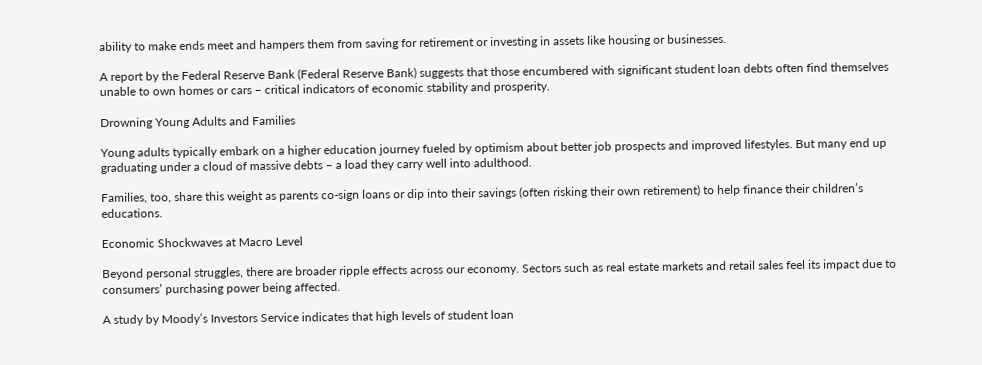ability to make ends meet and hampers them from saving for retirement or investing in assets like housing or businesses.

A report by the Federal Reserve Bank (Federal Reserve Bank) suggests that those encumbered with significant student loan debts often find themselves unable to own homes or cars – critical indicators of economic stability and prosperity.

Drowning Young Adults and Families

Young adults typically embark on a higher education journey fueled by optimism about better job prospects and improved lifestyles. But many end up graduating under a cloud of massive debts – a load they carry well into adulthood.

Families, too, share this weight as parents co-sign loans or dip into their savings (often risking their own retirement) to help finance their children’s educations.

Economic Shockwaves at Macro Level

Beyond personal struggles, there are broader ripple effects across our economy. Sectors such as real estate markets and retail sales feel its impact due to consumers’ purchasing power being affected.

A study by Moody’s Investors Service indicates that high levels of student loan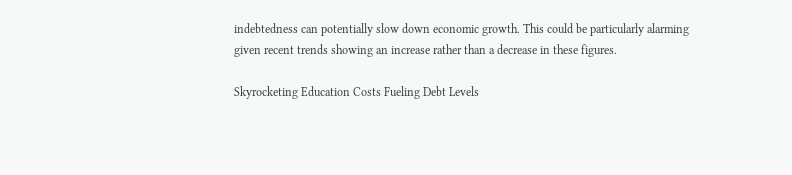indebtedness can potentially slow down economic growth. This could be particularly alarming given recent trends showing an increase rather than a decrease in these figures.

Skyrocketing Education Costs Fueling Debt Levels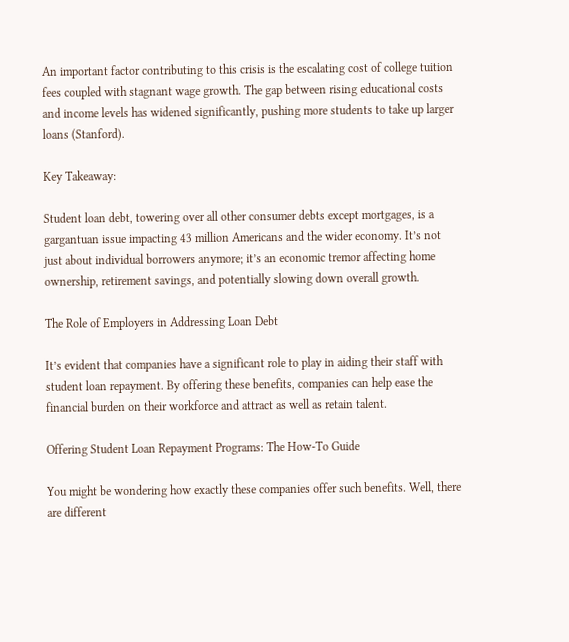An important factor contributing to this crisis is the escalating cost of college tuition fees coupled with stagnant wage growth. The gap between rising educational costs and income levels has widened significantly, pushing more students to take up larger loans (Stanford).

Key Takeaway:

Student loan debt, towering over all other consumer debts except mortgages, is a gargantuan issue impacting 43 million Americans and the wider economy. It’s not just about individual borrowers anymore; it’s an economic tremor affecting home ownership, retirement savings, and potentially slowing down overall growth.

The Role of Employers in Addressing Loan Debt

It’s evident that companies have a significant role to play in aiding their staff with student loan repayment. By offering these benefits, companies can help ease the financial burden on their workforce and attract as well as retain talent.

Offering Student Loan Repayment Programs: The How-To Guide

You might be wondering how exactly these companies offer such benefits. Well, there are different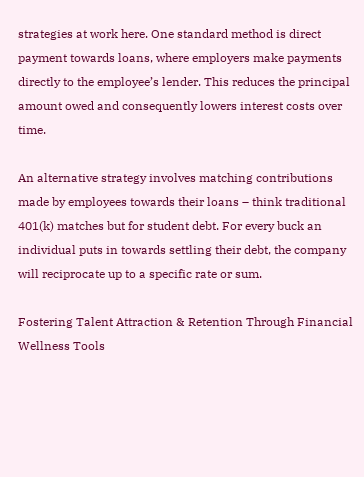strategies at work here. One standard method is direct payment towards loans, where employers make payments directly to the employee’s lender. This reduces the principal amount owed and consequently lowers interest costs over time.

An alternative strategy involves matching contributions made by employees towards their loans – think traditional 401(k) matches but for student debt. For every buck an individual puts in towards settling their debt, the company will reciprocate up to a specific rate or sum.

Fostering Talent Attraction & Retention Through Financial Wellness Tools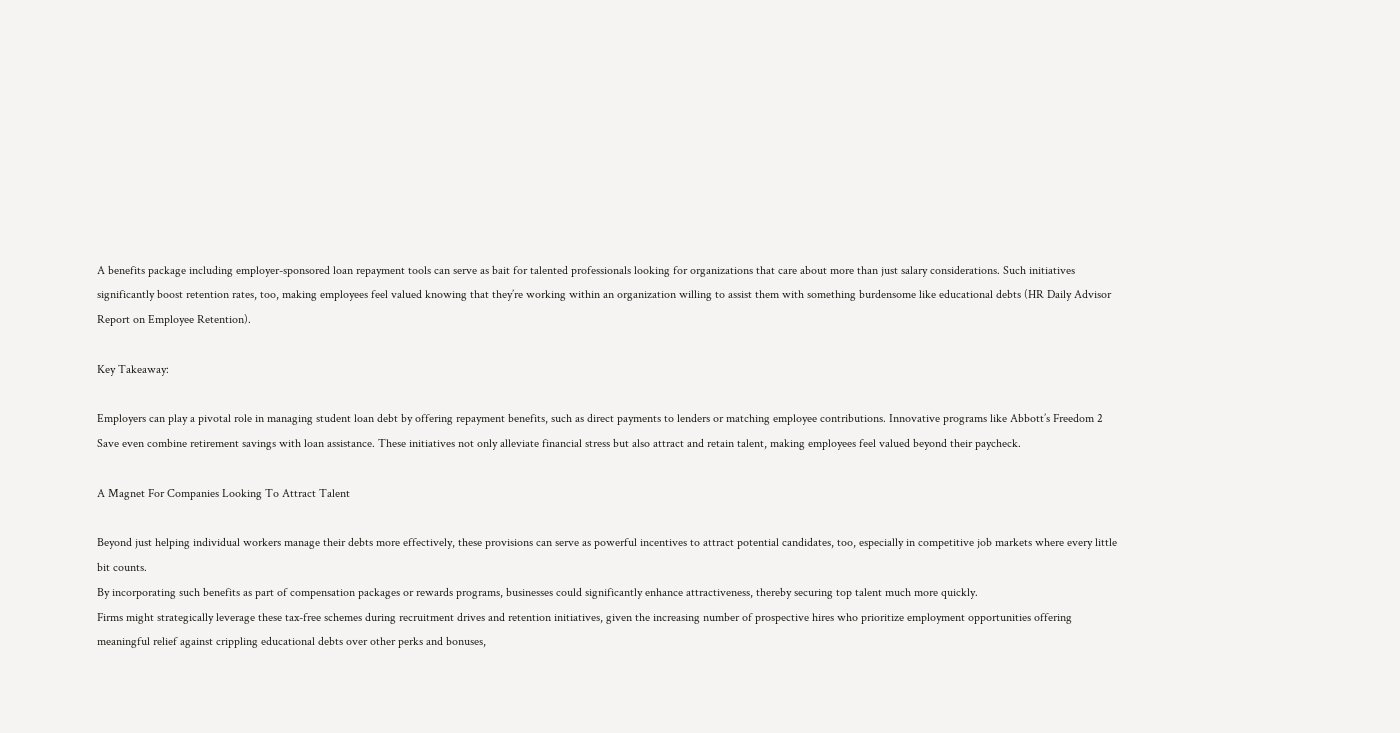A benefits package including employer-sponsored loan repayment tools can serve as bait for talented professionals looking for organizations that care about more than just salary considerations. Such initiatives significantly boost retention rates, too, making employees feel valued knowing that they’re working within an organization willing to assist them with something burdensome like educational debts (HR Daily Advisor Report on Employee Retention).

Key Takeaway:

Employers can play a pivotal role in managing student loan debt by offering repayment benefits, such as direct payments to lenders or matching employee contributions. Innovative programs like Abbott’s Freedom 2 Save even combine retirement savings with loan assistance. These initiatives not only alleviate financial stress but also attract and retain talent, making employees feel valued beyond their paycheck.

A Magnet For Companies Looking To Attract Talent

Beyond just helping individual workers manage their debts more effectively, these provisions can serve as powerful incentives to attract potential candidates, too, especially in competitive job markets where every little bit counts.
By incorporating such benefits as part of compensation packages or rewards programs, businesses could significantly enhance attractiveness, thereby securing top talent much more quickly.
Firms might strategically leverage these tax-free schemes during recruitment drives and retention initiatives, given the increasing number of prospective hires who prioritize employment opportunities offering meaningful relief against crippling educational debts over other perks and bonuses,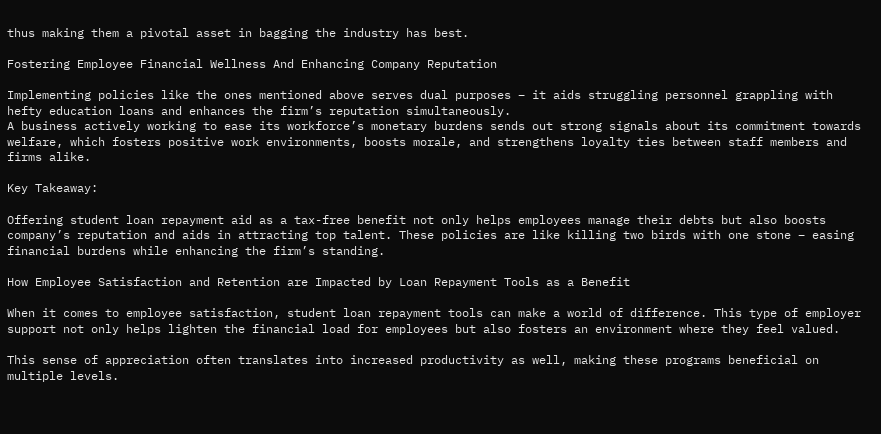thus making them a pivotal asset in bagging the industry has best.

Fostering Employee Financial Wellness And Enhancing Company Reputation

Implementing policies like the ones mentioned above serves dual purposes – it aids struggling personnel grappling with hefty education loans and enhances the firm’s reputation simultaneously.
A business actively working to ease its workforce’s monetary burdens sends out strong signals about its commitment towards welfare, which fosters positive work environments, boosts morale, and strengthens loyalty ties between staff members and firms alike.

Key Takeaway:

Offering student loan repayment aid as a tax-free benefit not only helps employees manage their debts but also boosts company’s reputation and aids in attracting top talent. These policies are like killing two birds with one stone – easing financial burdens while enhancing the firm’s standing.

How Employee Satisfaction and Retention are Impacted by Loan Repayment Tools as a Benefit

When it comes to employee satisfaction, student loan repayment tools can make a world of difference. This type of employer support not only helps lighten the financial load for employees but also fosters an environment where they feel valued.

This sense of appreciation often translates into increased productivity as well, making these programs beneficial on multiple levels.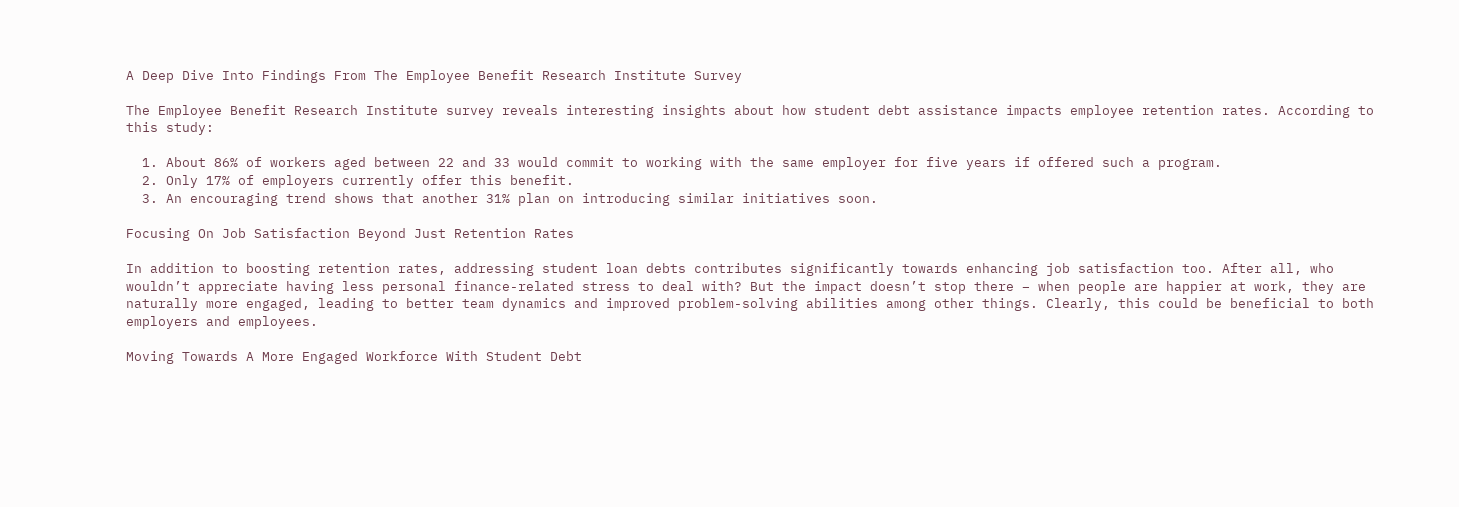A Deep Dive Into Findings From The Employee Benefit Research Institute Survey

The Employee Benefit Research Institute survey reveals interesting insights about how student debt assistance impacts employee retention rates. According to this study:

  1. About 86% of workers aged between 22 and 33 would commit to working with the same employer for five years if offered such a program.
  2. Only 17% of employers currently offer this benefit.
  3. An encouraging trend shows that another 31% plan on introducing similar initiatives soon.

Focusing On Job Satisfaction Beyond Just Retention Rates

In addition to boosting retention rates, addressing student loan debts contributes significantly towards enhancing job satisfaction too. After all, who wouldn’t appreciate having less personal finance-related stress to deal with? But the impact doesn’t stop there – when people are happier at work, they are naturally more engaged, leading to better team dynamics and improved problem-solving abilities among other things. Clearly, this could be beneficial to both employers and employees.

Moving Towards A More Engaged Workforce With Student Debt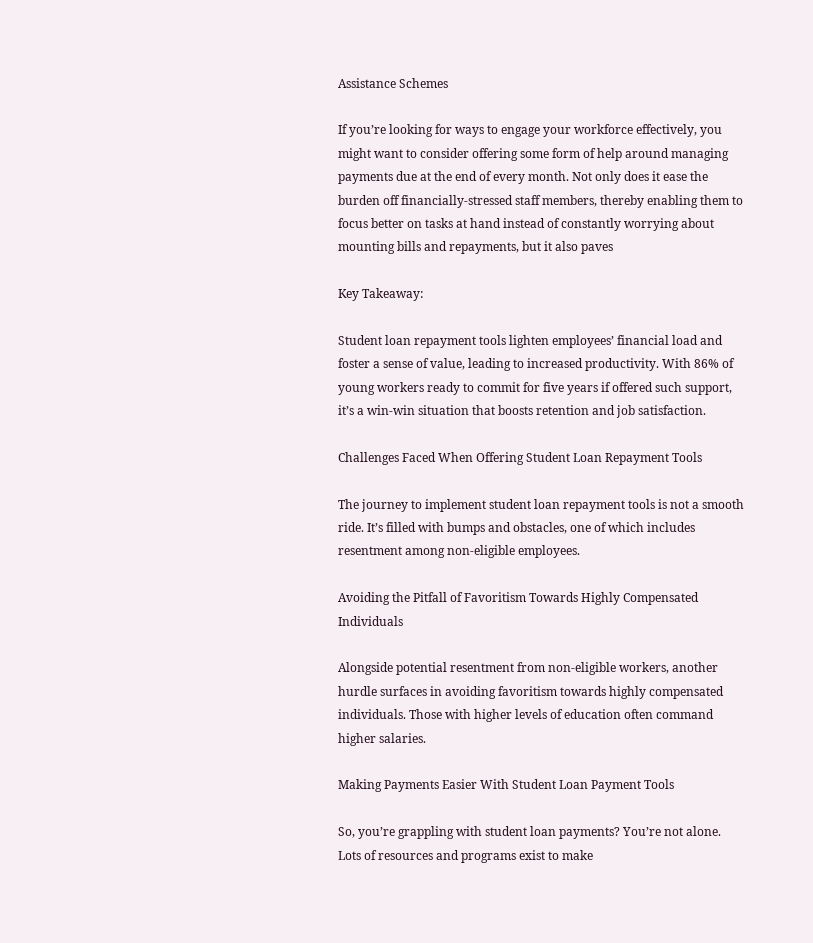Assistance Schemes

If you’re looking for ways to engage your workforce effectively, you might want to consider offering some form of help around managing payments due at the end of every month. Not only does it ease the burden off financially-stressed staff members, thereby enabling them to focus better on tasks at hand instead of constantly worrying about mounting bills and repayments, but it also paves

Key Takeaway:

Student loan repayment tools lighten employees’ financial load and foster a sense of value, leading to increased productivity. With 86% of young workers ready to commit for five years if offered such support, it’s a win-win situation that boosts retention and job satisfaction.

Challenges Faced When Offering Student Loan Repayment Tools

The journey to implement student loan repayment tools is not a smooth ride. It’s filled with bumps and obstacles, one of which includes resentment among non-eligible employees.

Avoiding the Pitfall of Favoritism Towards Highly Compensated Individuals

Alongside potential resentment from non-eligible workers, another hurdle surfaces in avoiding favoritism towards highly compensated individuals. Those with higher levels of education often command higher salaries.

Making Payments Easier With Student Loan Payment Tools

So, you’re grappling with student loan payments? You’re not alone. Lots of resources and programs exist to make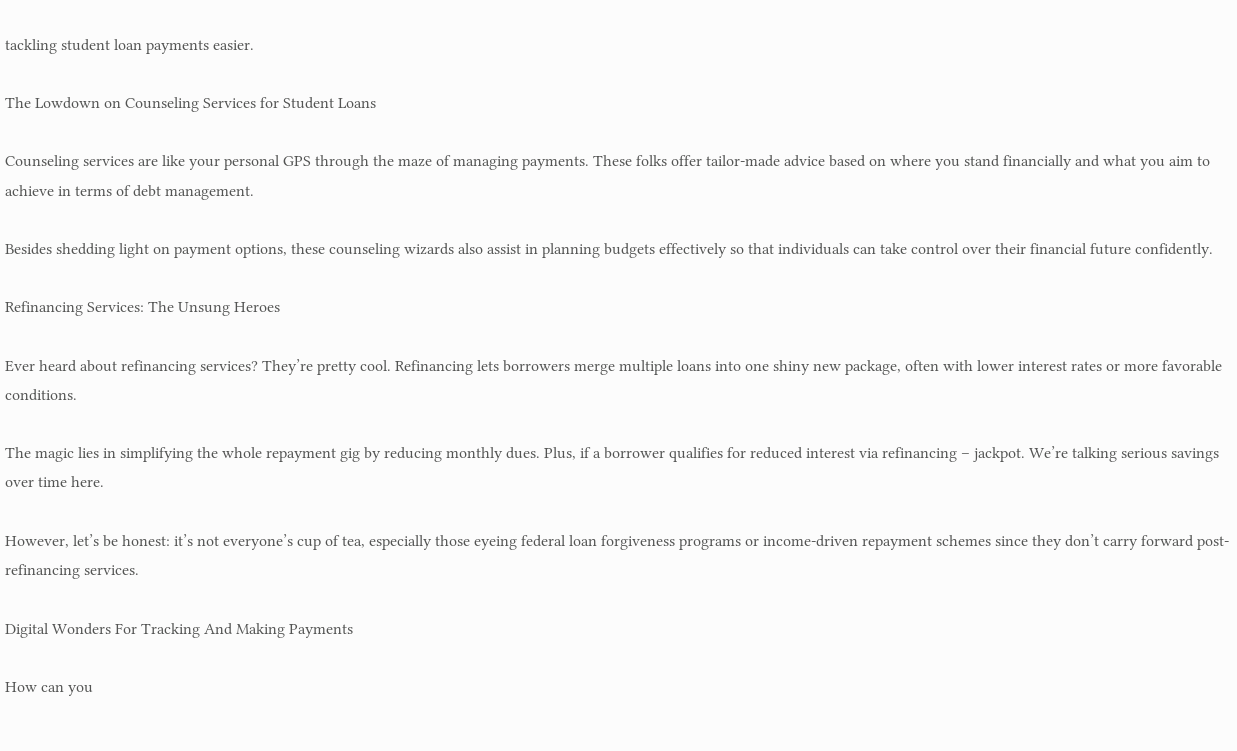tackling student loan payments easier.

The Lowdown on Counseling Services for Student Loans

Counseling services are like your personal GPS through the maze of managing payments. These folks offer tailor-made advice based on where you stand financially and what you aim to achieve in terms of debt management.

Besides shedding light on payment options, these counseling wizards also assist in planning budgets effectively so that individuals can take control over their financial future confidently.

Refinancing Services: The Unsung Heroes

Ever heard about refinancing services? They’re pretty cool. Refinancing lets borrowers merge multiple loans into one shiny new package, often with lower interest rates or more favorable conditions.

The magic lies in simplifying the whole repayment gig by reducing monthly dues. Plus, if a borrower qualifies for reduced interest via refinancing – jackpot. We’re talking serious savings over time here.

However, let’s be honest: it’s not everyone’s cup of tea, especially those eyeing federal loan forgiveness programs or income-driven repayment schemes since they don’t carry forward post-refinancing services.

Digital Wonders For Tracking And Making Payments

How can you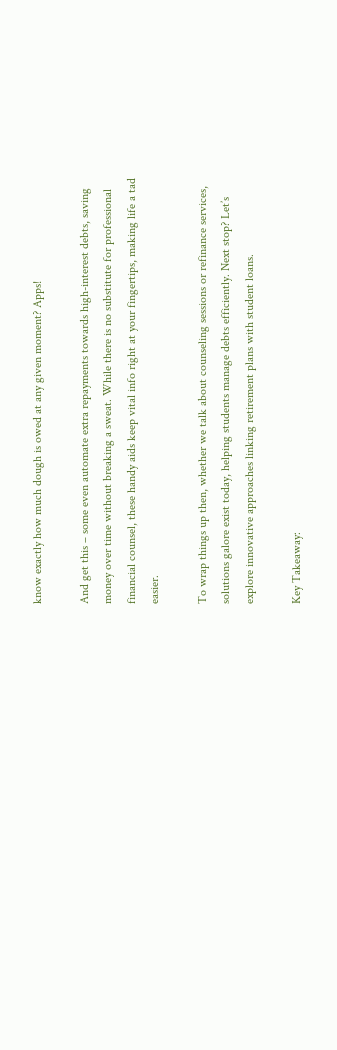know exactly how much dough is owed at any given moment? Apps!

And get this – some even automate extra repayments towards high-interest debts, saving money over time without breaking a sweat. While there is no substitute for professional financial counsel, these handy aids keep vital info right at your fingertips, making life a tad easier.

To wrap things up then, whether we talk about counseling sessions or refinance services, solutions galore exist today, helping students manage debts efficiently. Next stop? Let’s explore innovative approaches linking retirement plans with student loans.

Key Takeaway: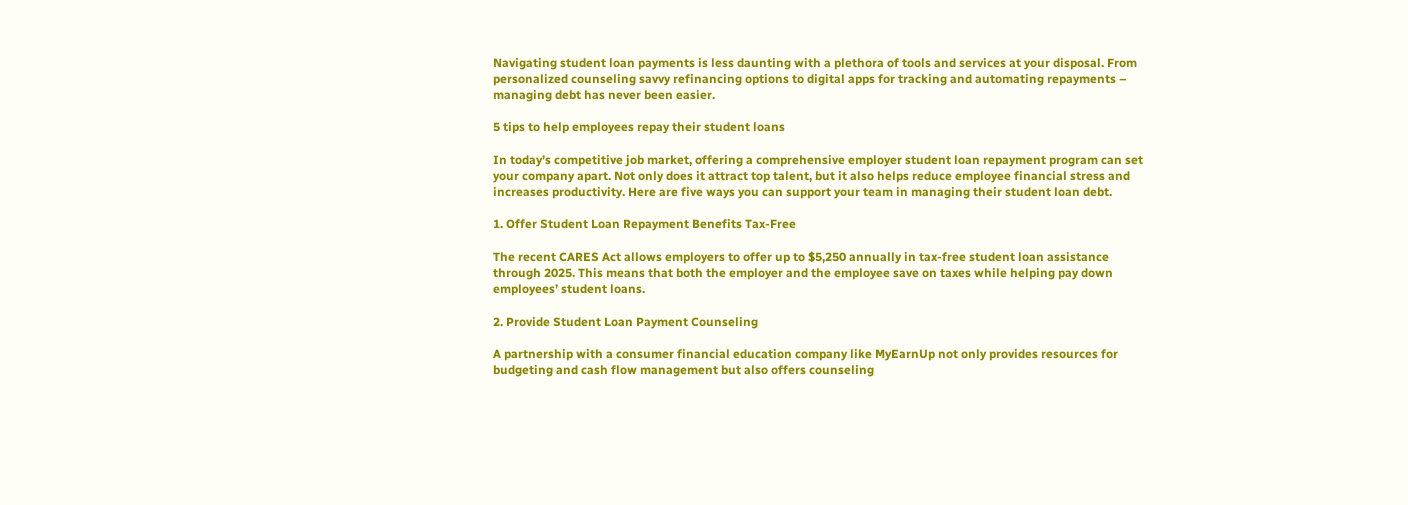Navigating student loan payments is less daunting with a plethora of tools and services at your disposal. From personalized counseling savvy refinancing options to digital apps for tracking and automating repayments – managing debt has never been easier.

5 tips to help employees repay their student loans

In today’s competitive job market, offering a comprehensive employer student loan repayment program can set your company apart. Not only does it attract top talent, but it also helps reduce employee financial stress and increases productivity. Here are five ways you can support your team in managing their student loan debt.

1. Offer Student Loan Repayment Benefits Tax-Free

The recent CARES Act allows employers to offer up to $5,250 annually in tax-free student loan assistance through 2025. This means that both the employer and the employee save on taxes while helping pay down employees’ student loans.

2. Provide Student Loan Payment Counseling

A partnership with a consumer financial education company like MyEarnUp not only provides resources for budgeting and cash flow management but also offers counseling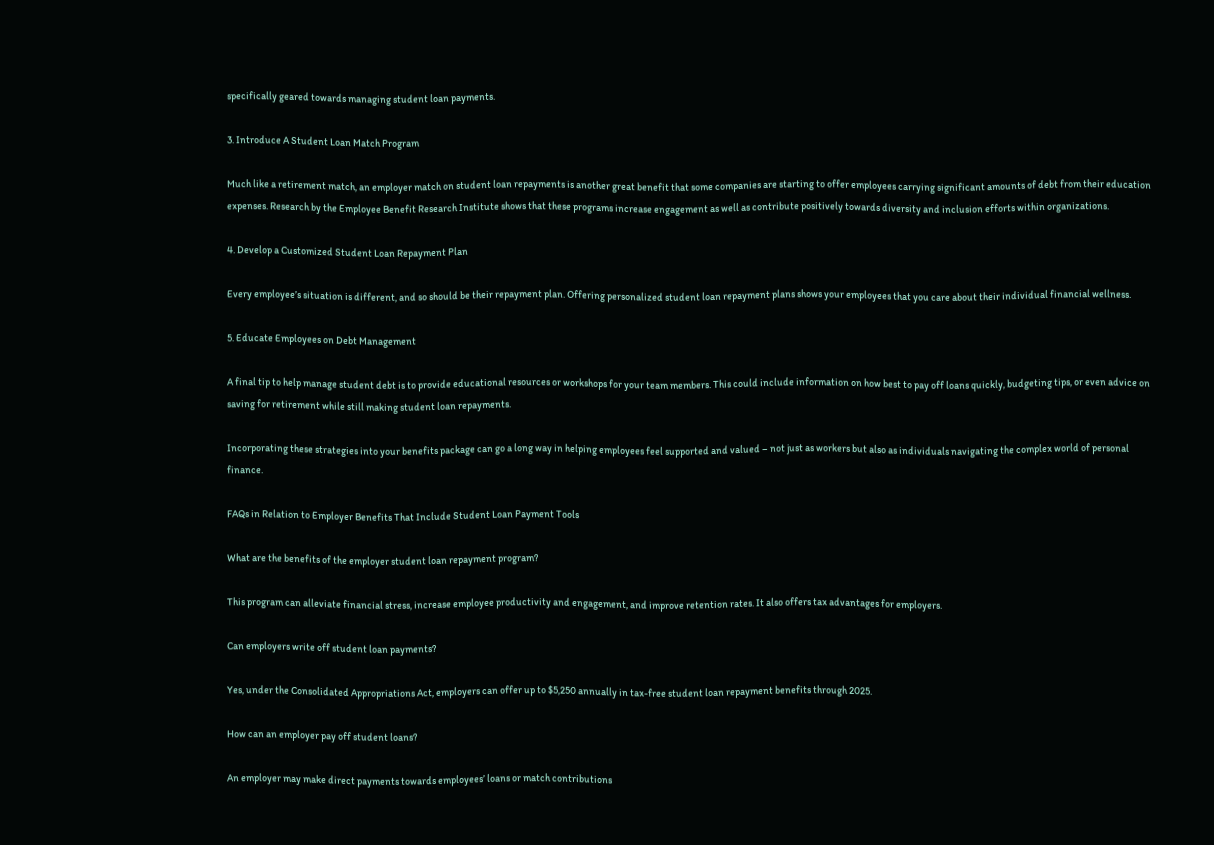specifically geared towards managing student loan payments.

3. Introduce A Student Loan Match Program

Much like a retirement match, an employer match on student loan repayments is another great benefit that some companies are starting to offer employees carrying significant amounts of debt from their education expenses. Research by the Employee Benefit Research Institute shows that these programs increase engagement as well as contribute positively towards diversity and inclusion efforts within organizations.

4. Develop a Customized Student Loan Repayment Plan

Every employee’s situation is different, and so should be their repayment plan. Offering personalized student loan repayment plans shows your employees that you care about their individual financial wellness.

5. Educate Employees on Debt Management

A final tip to help manage student debt is to provide educational resources or workshops for your team members. This could include information on how best to pay off loans quickly, budgeting tips, or even advice on saving for retirement while still making student loan repayments.

Incorporating these strategies into your benefits package can go a long way in helping employees feel supported and valued – not just as workers but also as individuals navigating the complex world of personal finance.

FAQs in Relation to Employer Benefits That Include Student Loan Payment Tools

What are the benefits of the employer student loan repayment program?

This program can alleviate financial stress, increase employee productivity and engagement, and improve retention rates. It also offers tax advantages for employers.

Can employers write off student loan payments?

Yes, under the Consolidated Appropriations Act, employers can offer up to $5,250 annually in tax-free student loan repayment benefits through 2025.

How can an employer pay off student loans?

An employer may make direct payments towards employees’ loans or match contributions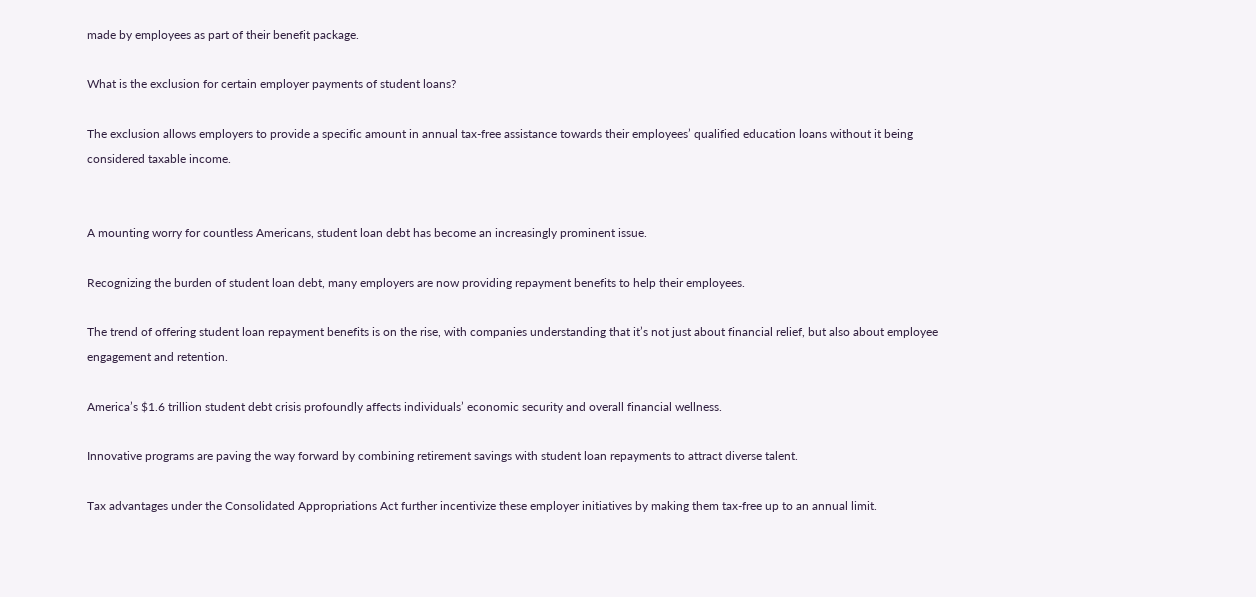made by employees as part of their benefit package.

What is the exclusion for certain employer payments of student loans?

The exclusion allows employers to provide a specific amount in annual tax-free assistance towards their employees’ qualified education loans without it being considered taxable income.


A mounting worry for countless Americans, student loan debt has become an increasingly prominent issue.

Recognizing the burden of student loan debt, many employers are now providing repayment benefits to help their employees.

The trend of offering student loan repayment benefits is on the rise, with companies understanding that it’s not just about financial relief, but also about employee engagement and retention.

America’s $1.6 trillion student debt crisis profoundly affects individuals’ economic security and overall financial wellness.

Innovative programs are paving the way forward by combining retirement savings with student loan repayments to attract diverse talent.

Tax advantages under the Consolidated Appropriations Act further incentivize these employer initiatives by making them tax-free up to an annual limit.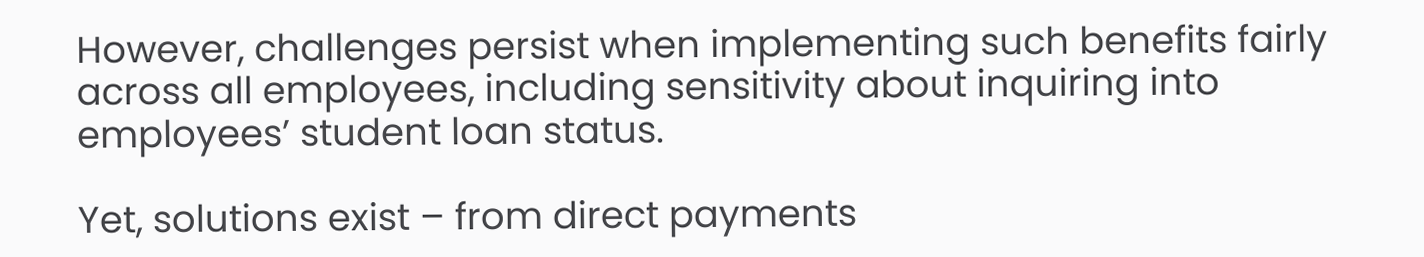However, challenges persist when implementing such benefits fairly across all employees, including sensitivity about inquiring into employees’ student loan status.

Yet, solutions exist – from direct payments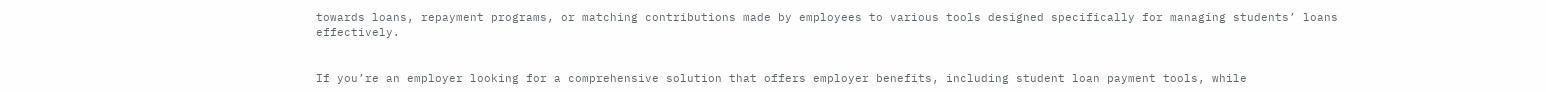towards loans, repayment programs, or matching contributions made by employees to various tools designed specifically for managing students’ loans effectively.


If you’re an employer looking for a comprehensive solution that offers employer benefits, including student loan payment tools, while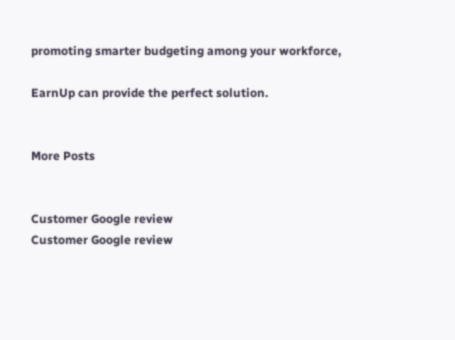promoting smarter budgeting among your workforce,

EarnUp can provide the perfect solution.


More Posts


Customer Google review
Customer Google review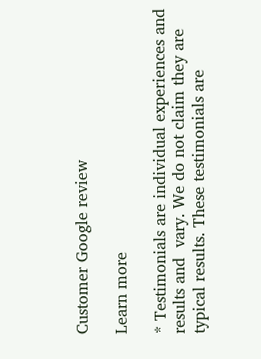Customer Google review

Learn more

* Testimonials are individual experiences and results and  vary. We do not claim they are typical results. These testimonials are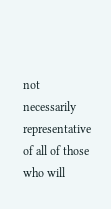not necessarily representative of all of those who will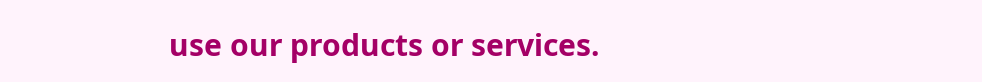use our products or services.